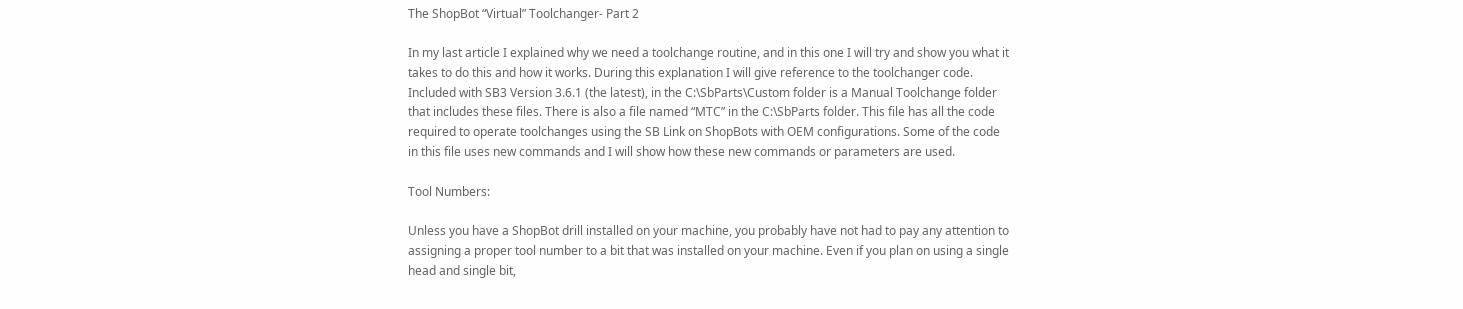The ShopBot “Virtual” Toolchanger- Part 2

In my last article I explained why we need a toolchange routine, and in this one I will try and show you what it takes to do this and how it works. During this explanation I will give reference to the toolchanger code. Included with SB3 Version 3.6.1 (the latest), in the C:\SbParts\Custom folder is a Manual Toolchange folder that includes these files. There is also a file named “MTC” in the C:\SbParts folder. This file has all the code required to operate toolchanges using the SB Link on ShopBots with OEM configurations. Some of the code in this file uses new commands and I will show how these new commands or parameters are used.

Tool Numbers:

Unless you have a ShopBot drill installed on your machine, you probably have not had to pay any attention to assigning a proper tool number to a bit that was installed on your machine. Even if you plan on using a single head and single bit,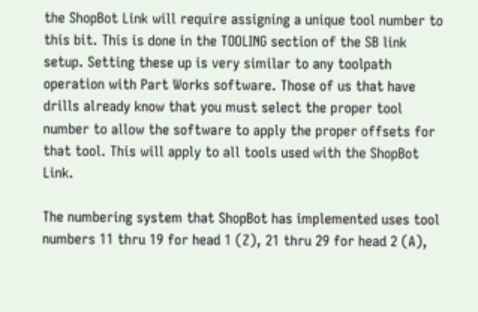the ShopBot Link will require assigning a unique tool number to this bit. This is done in the TOOLING section of the SB link setup. Setting these up is very similar to any toolpath operation with Part Works software. Those of us that have drills already know that you must select the proper tool number to allow the software to apply the proper offsets for that tool. This will apply to all tools used with the ShopBot Link.

The numbering system that ShopBot has implemented uses tool numbers 11 thru 19 for head 1 (Z), 21 thru 29 for head 2 (A),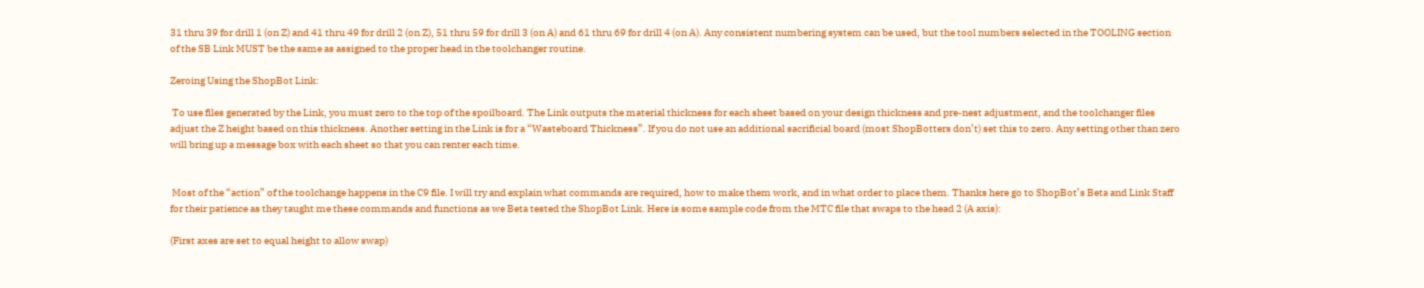31 thru 39 for drill 1 (on Z) and 41 thru 49 for drill 2 (on Z), 51 thru 59 for drill 3 (on A) and 61 thru 69 for drill 4 (on A). Any consistent numbering system can be used, but the tool numbers selected in the TOOLING section of the SB Link MUST be the same as assigned to the proper head in the toolchanger routine.

Zeroing Using the ShopBot Link:

 To use files generated by the Link, you must zero to the top of the spoilboard. The Link outputs the material thickness for each sheet based on your design thickness and pre-nest adjustment, and the toolchanger files adjust the Z height based on this thickness. Another setting in the Link is for a “Wasteboard Thickness”. If you do not use an additional sacrificial board (most ShopBotters don’t) set this to zero. Any setting other than zero will bring up a message box with each sheet so that you can renter each time.


 Most of the “action” of the toolchange happens in the C9 file. I will try and explain what commands are required, how to make them work, and in what order to place them. Thanks here go to ShopBot’s Beta and Link Staff for their patience as they taught me these commands and functions as we Beta tested the ShopBot Link. Here is some sample code from the MTC file that swaps to the head 2 (A axis):

(First axes are set to equal height to allow swap)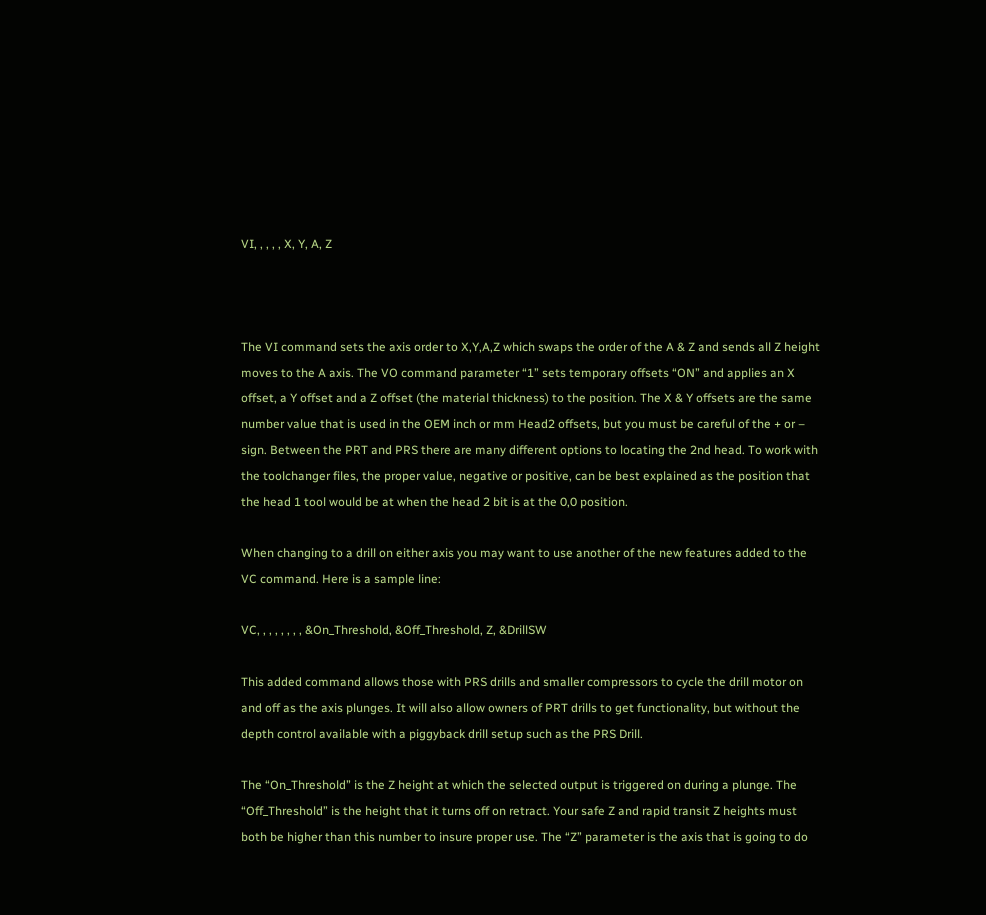VI, , , , , X, Y, A, Z



The VI command sets the axis order to X,Y,A,Z which swaps the order of the A & Z and sends all Z height moves to the A axis. The VO command parameter “1” sets temporary offsets “ON” and applies an X offset, a Y offset and a Z offset (the material thickness) to the position. The X & Y offsets are the same number value that is used in the OEM inch or mm Head2 offsets, but you must be careful of the + or – sign. Between the PRT and PRS there are many different options to locating the 2nd head. To work with the toolchanger files, the proper value, negative or positive, can be best explained as the position that the head 1 tool would be at when the head 2 bit is at the 0,0 position.

When changing to a drill on either axis you may want to use another of the new features added to the VC command. Here is a sample line:

VC, , , , , , , , &On_Threshold, &Off_Threshold, Z, &DrillSW

This added command allows those with PRS drills and smaller compressors to cycle the drill motor on and off as the axis plunges. It will also allow owners of PRT drills to get functionality, but without the depth control available with a piggyback drill setup such as the PRS Drill.

The “On_Threshold” is the Z height at which the selected output is triggered on during a plunge. The “Off_Threshold” is the height that it turns off on retract. Your safe Z and rapid transit Z heights must both be higher than this number to insure proper use. The “Z” parameter is the axis that is going to do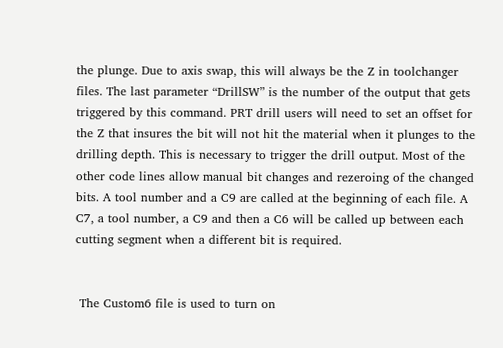the plunge. Due to axis swap, this will always be the Z in toolchanger files. The last parameter “DrillSW” is the number of the output that gets triggered by this command. PRT drill users will need to set an offset for the Z that insures the bit will not hit the material when it plunges to the drilling depth. This is necessary to trigger the drill output. Most of the other code lines allow manual bit changes and rezeroing of the changed bits. A tool number and a C9 are called at the beginning of each file. A C7, a tool number, a C9 and then a C6 will be called up between each cutting segment when a different bit is required.


 The Custom6 file is used to turn on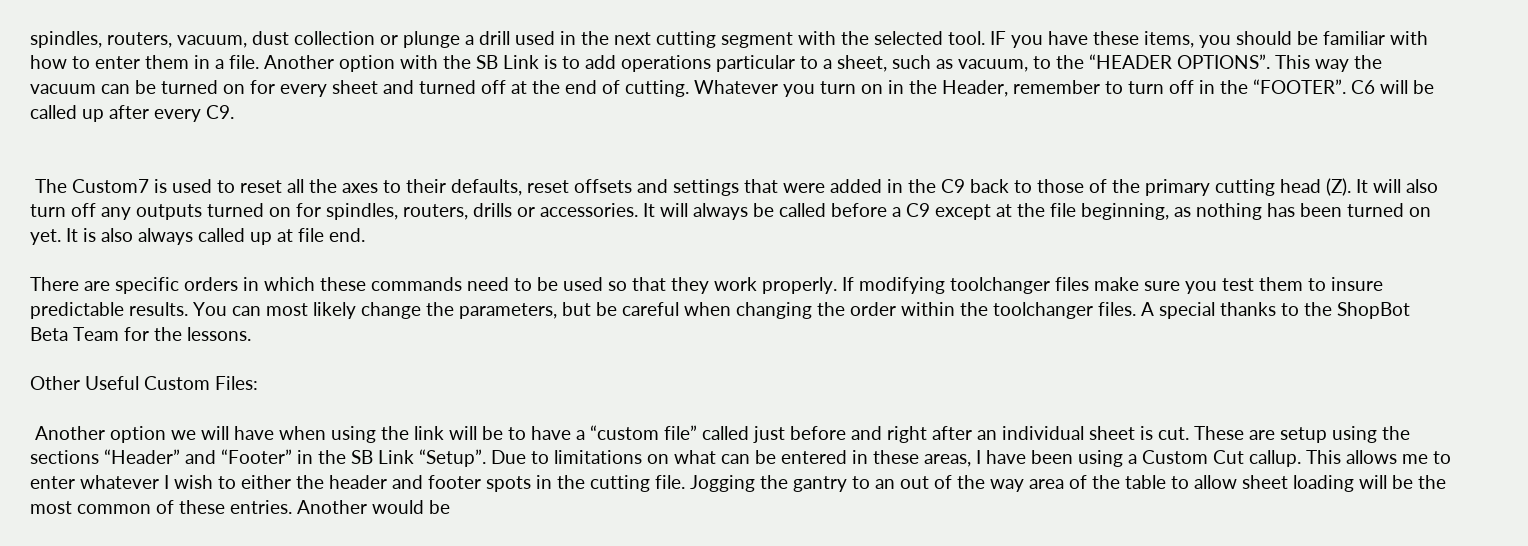spindles, routers, vacuum, dust collection or plunge a drill used in the next cutting segment with the selected tool. IF you have these items, you should be familiar with how to enter them in a file. Another option with the SB Link is to add operations particular to a sheet, such as vacuum, to the “HEADER OPTIONS”. This way the vacuum can be turned on for every sheet and turned off at the end of cutting. Whatever you turn on in the Header, remember to turn off in the “FOOTER”. C6 will be called up after every C9.


 The Custom7 is used to reset all the axes to their defaults, reset offsets and settings that were added in the C9 back to those of the primary cutting head (Z). It will also turn off any outputs turned on for spindles, routers, drills or accessories. It will always be called before a C9 except at the file beginning, as nothing has been turned on yet. It is also always called up at file end.

There are specific orders in which these commands need to be used so that they work properly. If modifying toolchanger files make sure you test them to insure predictable results. You can most likely change the parameters, but be careful when changing the order within the toolchanger files. A special thanks to the ShopBot Beta Team for the lessons.

Other Useful Custom Files:

 Another option we will have when using the link will be to have a “custom file” called just before and right after an individual sheet is cut. These are setup using the sections “Header” and “Footer” in the SB Link “Setup”. Due to limitations on what can be entered in these areas, I have been using a Custom Cut callup. This allows me to enter whatever I wish to either the header and footer spots in the cutting file. Jogging the gantry to an out of the way area of the table to allow sheet loading will be the most common of these entries. Another would be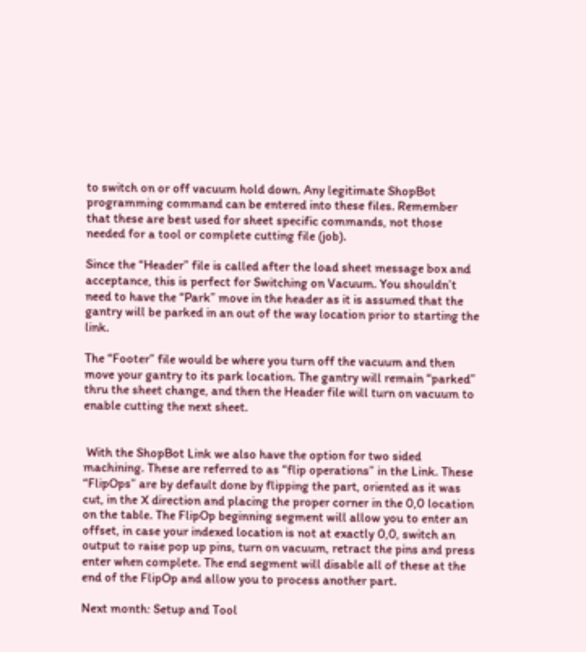to switch on or off vacuum hold down. Any legitimate ShopBot programming command can be entered into these files. Remember that these are best used for sheet specific commands, not those needed for a tool or complete cutting file (job).

Since the “Header” file is called after the load sheet message box and acceptance, this is perfect for Switching on Vacuum. You shouldn’t need to have the “Park” move in the header as it is assumed that the gantry will be parked in an out of the way location prior to starting the link.

The “Footer” file would be where you turn off the vacuum and then move your gantry to its park location. The gantry will remain “parked” thru the sheet change, and then the Header file will turn on vacuum to enable cutting the next sheet.


 With the ShopBot Link we also have the option for two sided machining. These are referred to as “flip operations” in the Link. These “FlipOps” are by default done by flipping the part, oriented as it was cut, in the X direction and placing the proper corner in the 0,0 location on the table. The FlipOp beginning segment will allow you to enter an offset, in case your indexed location is not at exactly 0,0, switch an output to raise pop up pins, turn on vacuum, retract the pins and press enter when complete. The end segment will disable all of these at the end of the FlipOp and allow you to process another part.

Next month: Setup and Tool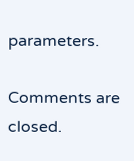parameters.

Comments are closed.